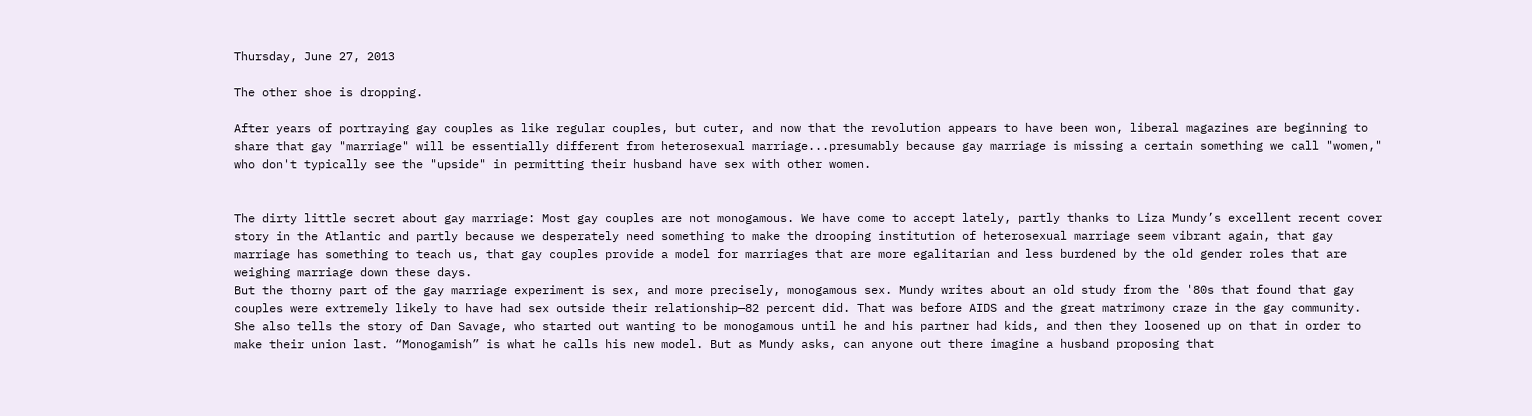Thursday, June 27, 2013

The other shoe is dropping.

After years of portraying gay couples as like regular couples, but cuter, and now that the revolution appears to have been won, liberal magazines are beginning to share that gay "marriage" will be essentially different from heterosexual marriage...presumably because gay marriage is missing a certain something we call "women," who don't typically see the "upside" in permitting their husband have sex with other women.


The dirty little secret about gay marriage: Most gay couples are not monogamous. We have come to accept lately, partly thanks to Liza Mundy’s excellent recent cover story in the Atlantic and partly because we desperately need something to make the drooping institution of heterosexual marriage seem vibrant again, that gay marriage has something to teach us, that gay couples provide a model for marriages that are more egalitarian and less burdened by the old gender roles that are weighing marriage down these days.
But the thorny part of the gay marriage experiment is sex, and more precisely, monogamous sex. Mundy writes about an old study from the '80s that found that gay couples were extremely likely to have had sex outside their relationship—82 percent did. That was before AIDS and the great matrimony craze in the gay community. She also tells the story of Dan Savage, who started out wanting to be monogamous until he and his partner had kids, and then they loosened up on that in order to make their union last. “Monogamish” is what he calls his new model. But as Mundy asks, can anyone out there imagine a husband proposing that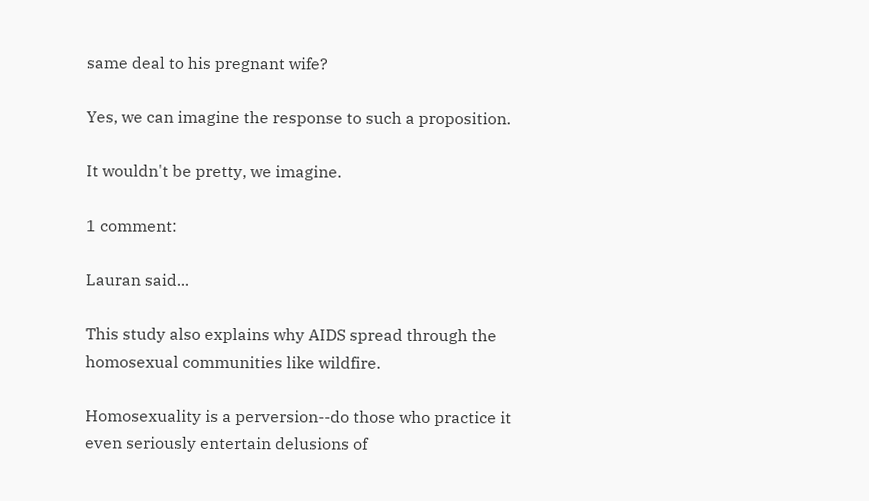same deal to his pregnant wife?

Yes, we can imagine the response to such a proposition.

It wouldn't be pretty, we imagine.

1 comment:

Lauran said...

This study also explains why AIDS spread through the homosexual communities like wildfire.

Homosexuality is a perversion--do those who practice it even seriously entertain delusions of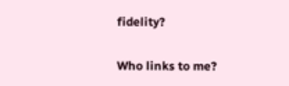fidelity?

Who links to me?